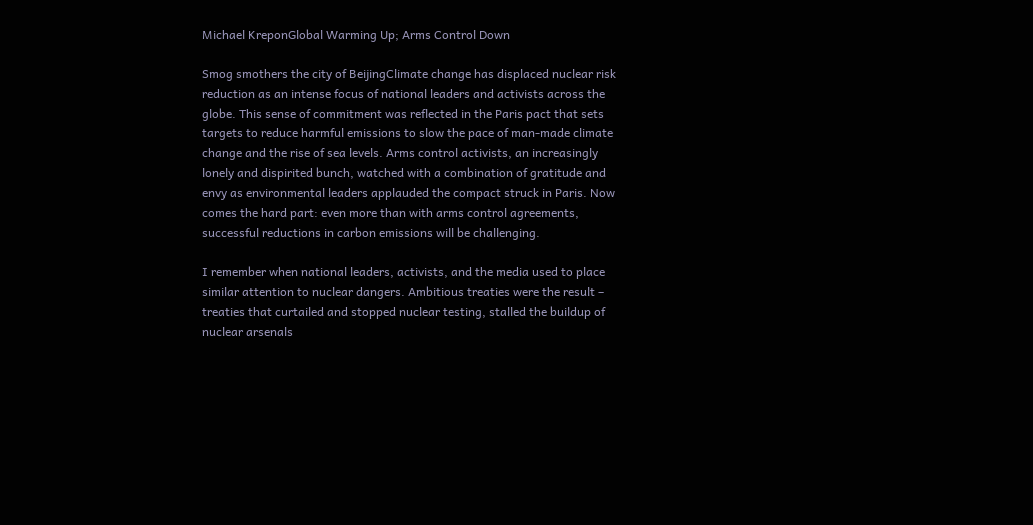Michael KreponGlobal Warming Up; Arms Control Down

Smog smothers the city of BeijingClimate change has displaced nuclear risk reduction as an intense focus of national leaders and activists across the globe. This sense of commitment was reflected in the Paris pact that sets targets to reduce harmful emissions to slow the pace of man-made climate change and the rise of sea levels. Arms control activists, an increasingly lonely and dispirited bunch, watched with a combination of gratitude and envy as environmental leaders applauded the compact struck in Paris. Now comes the hard part: even more than with arms control agreements, successful reductions in carbon emissions will be challenging.

I remember when national leaders, activists, and the media used to place similar attention to nuclear dangers. Ambitious treaties were the result – treaties that curtailed and stopped nuclear testing, stalled the buildup of nuclear arsenals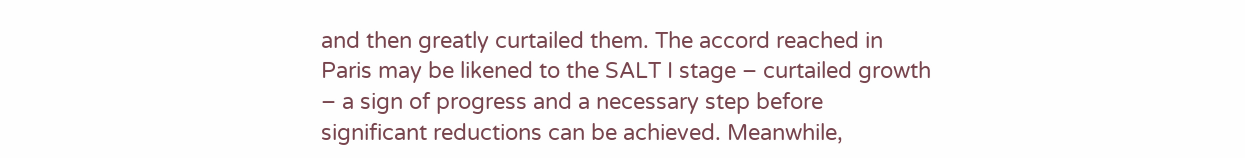and then greatly curtailed them. The accord reached in Paris may be likened to the SALT I stage – curtailed growth – a sign of progress and a necessary step before significant reductions can be achieved. Meanwhile,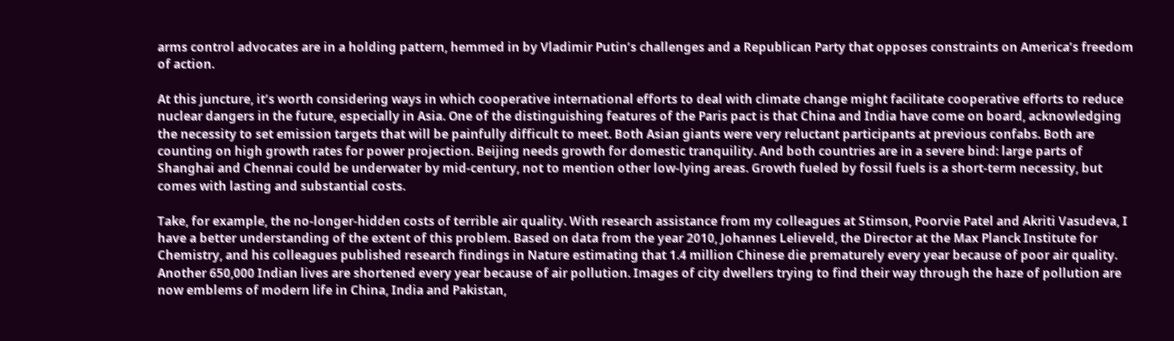arms control advocates are in a holding pattern, hemmed in by Vladimir Putin’s challenges and a Republican Party that opposes constraints on America’s freedom of action.

At this juncture, it’s worth considering ways in which cooperative international efforts to deal with climate change might facilitate cooperative efforts to reduce nuclear dangers in the future, especially in Asia. One of the distinguishing features of the Paris pact is that China and India have come on board, acknowledging the necessity to set emission targets that will be painfully difficult to meet. Both Asian giants were very reluctant participants at previous confabs. Both are counting on high growth rates for power projection. Beijing needs growth for domestic tranquility. And both countries are in a severe bind: large parts of Shanghai and Chennai could be underwater by mid-century, not to mention other low-lying areas. Growth fueled by fossil fuels is a short-term necessity, but comes with lasting and substantial costs.

Take, for example, the no-longer-hidden costs of terrible air quality. With research assistance from my colleagues at Stimson, Poorvie Patel and Akriti Vasudeva, I have a better understanding of the extent of this problem. Based on data from the year 2010, Johannes Lelieveld, the Director at the Max Planck Institute for Chemistry, and his colleagues published research findings in Nature estimating that 1.4 million Chinese die prematurely every year because of poor air quality. Another 650,000 Indian lives are shortened every year because of air pollution. Images of city dwellers trying to find their way through the haze of pollution are now emblems of modern life in China, India and Pakistan,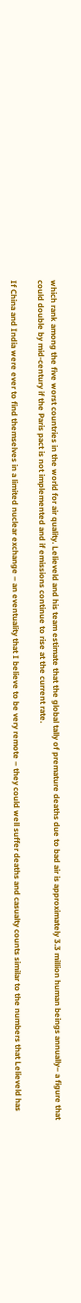which rank among the five worst countries in the world for air quality. Lelieveld and his team estimate that the global tally of premature deaths due to bad air is approximately 3.3 million human beings annually– a figure that could double by mid-century if the Paris pact is not implemented and if emissions continue to rise at the current rate.

If China and India were ever to find themselves in a limited nuclear exchange – an eventuality that I believe to be very remote – they could well suffer deaths and casualty counts similar to the numbers that Lelieveld has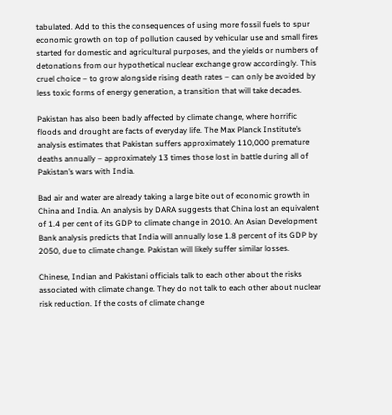tabulated. Add to this the consequences of using more fossil fuels to spur economic growth on top of pollution caused by vehicular use and small fires started for domestic and agricultural purposes, and the yields or numbers of detonations from our hypothetical nuclear exchange grow accordingly. This cruel choice – to grow alongside rising death rates – can only be avoided by less toxic forms of energy generation, a transition that will take decades.

Pakistan has also been badly affected by climate change, where horrific floods and drought are facts of everyday life. The Max Planck Institute’s analysis estimates that Pakistan suffers approximately 110,000 premature deaths annually – approximately 13 times those lost in battle during all of Pakistan’s wars with India.

Bad air and water are already taking a large bite out of economic growth in China and India. An analysis by DARA suggests that China lost an equivalent of 1.4 per cent of its GDP to climate change in 2010. An Asian Development Bank analysis predicts that India will annually lose 1.8 percent of its GDP by 2050, due to climate change. Pakistan will likely suffer similar losses.

Chinese, Indian and Pakistani officials talk to each other about the risks associated with climate change. They do not talk to each other about nuclear risk reduction. If the costs of climate change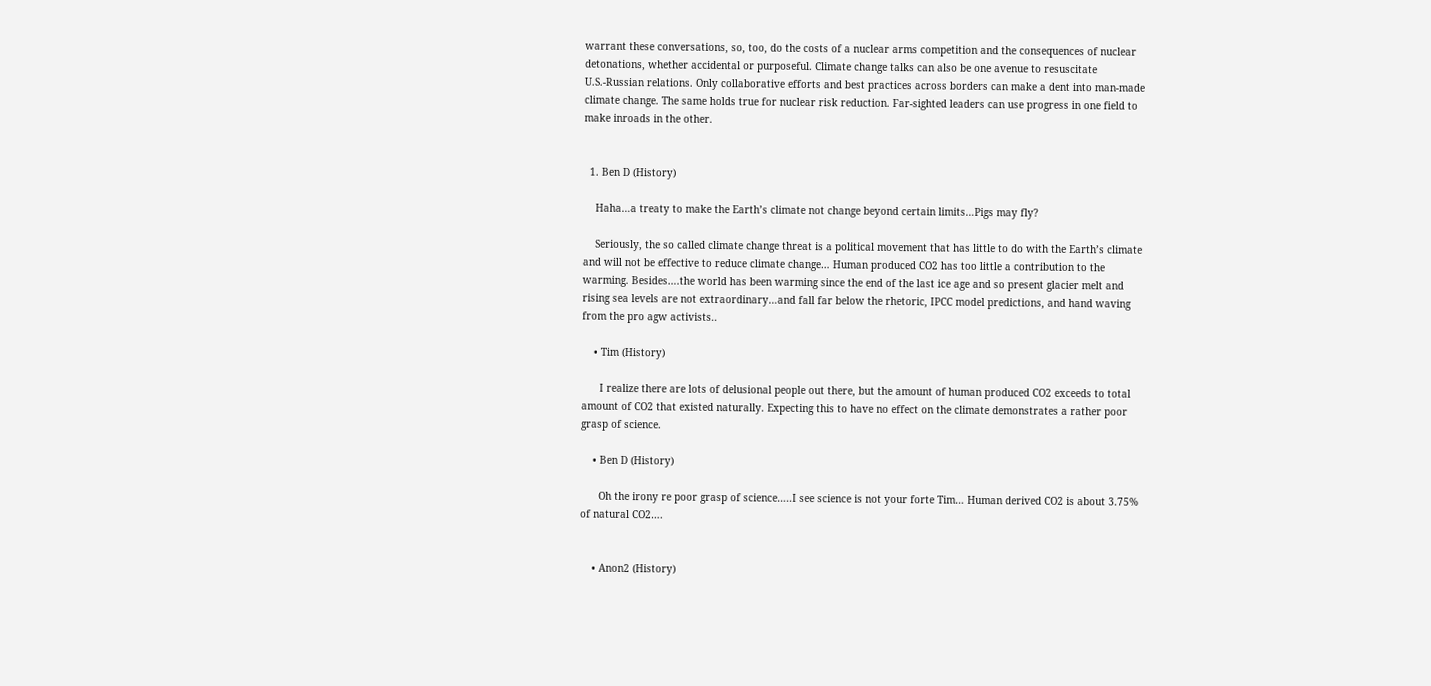warrant these conversations, so, too, do the costs of a nuclear arms competition and the consequences of nuclear detonations, whether accidental or purposeful. Climate change talks can also be one avenue to resuscitate U.S.-Russian relations. Only collaborative efforts and best practices across borders can make a dent into man-made climate change. The same holds true for nuclear risk reduction. Far-sighted leaders can use progress in one field to make inroads in the other.


  1. Ben D (History)

    Haha…a treaty to make the Earth’s climate not change beyond certain limits…Pigs may fly?

    Seriously, the so called climate change threat is a political movement that has little to do with the Earth’s climate and will not be effective to reduce climate change… Human produced CO2 has too little a contribution to the warming. Besides….the world has been warming since the end of the last ice age and so present glacier melt and rising sea levels are not extraordinary…and fall far below the rhetoric, IPCC model predictions, and hand waving from the pro agw activists..

    • Tim (History)

      I realize there are lots of delusional people out there, but the amount of human produced CO2 exceeds to total amount of CO2 that existed naturally. Expecting this to have no effect on the climate demonstrates a rather poor grasp of science.

    • Ben D (History)

      Oh the irony re poor grasp of science…..I see science is not your forte Tim… Human derived CO2 is about 3.75% of natural CO2….


    • Anon2 (History)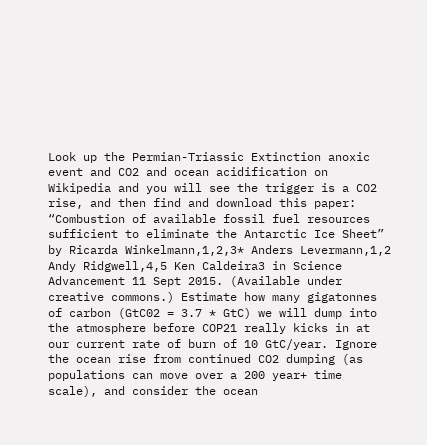Look up the Permian-Triassic Extinction anoxic event and CO2 and ocean acidification on Wikipedia and you will see the trigger is a CO2 rise, and then find and download this paper: “Combustion of available fossil fuel resources sufficient to eliminate the Antarctic Ice Sheet” by Ricarda Winkelmann,1,2,3* Anders Levermann,1,2 Andy Ridgwell,4,5 Ken Caldeira3 in Science Advancement 11 Sept 2015. (Available under creative commons.) Estimate how many gigatonnes of carbon (GtC02 = 3.7 * GtC) we will dump into the atmosphere before COP21 really kicks in at our current rate of burn of 10 GtC/year. Ignore the ocean rise from continued CO2 dumping (as populations can move over a 200 year+ time scale), and consider the ocean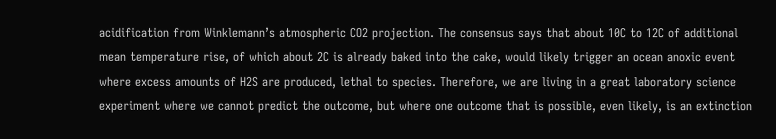acidification from Winklemann’s atmospheric CO2 projection. The consensus says that about 10C to 12C of additional mean temperature rise, of which about 2C is already baked into the cake, would likely trigger an ocean anoxic event where excess amounts of H2S are produced, lethal to species. Therefore, we are living in a great laboratory science experiment where we cannot predict the outcome, but where one outcome that is possible, even likely, is an extinction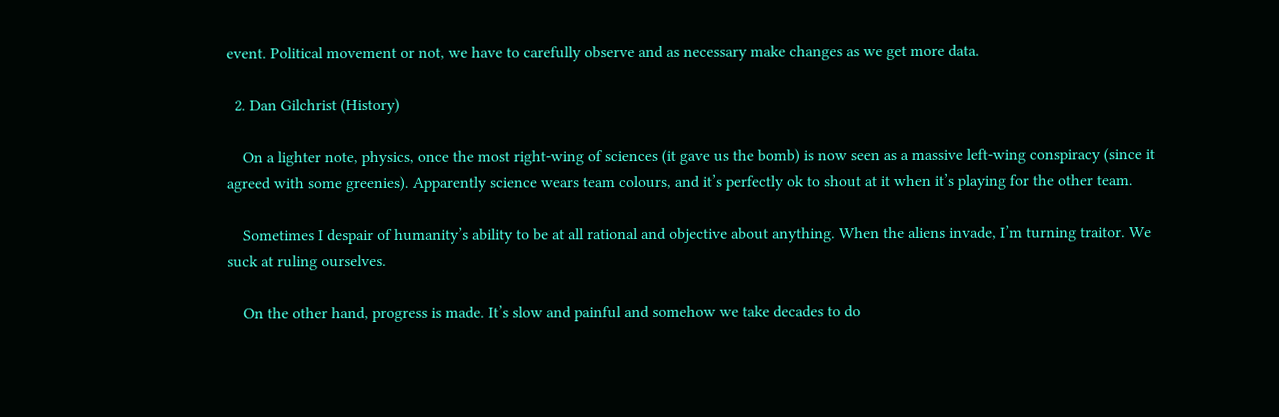event. Political movement or not, we have to carefully observe and as necessary make changes as we get more data.

  2. Dan Gilchrist (History)

    On a lighter note, physics, once the most right-wing of sciences (it gave us the bomb) is now seen as a massive left-wing conspiracy (since it agreed with some greenies). Apparently science wears team colours, and it’s perfectly ok to shout at it when it’s playing for the other team.

    Sometimes I despair of humanity’s ability to be at all rational and objective about anything. When the aliens invade, I’m turning traitor. We suck at ruling ourselves.

    On the other hand, progress is made. It’s slow and painful and somehow we take decades to do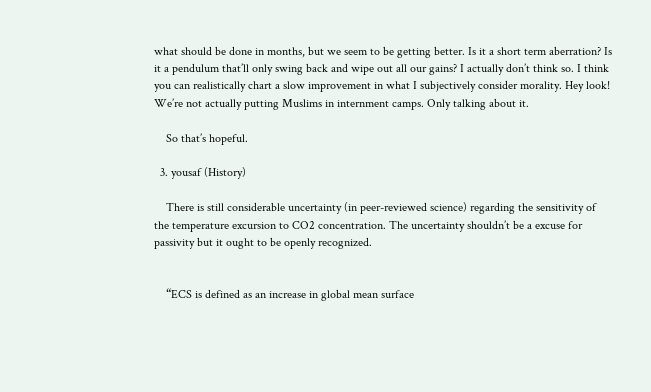what should be done in months, but we seem to be getting better. Is it a short term aberration? Is it a pendulum that’ll only swing back and wipe out all our gains? I actually don’t think so. I think you can realistically chart a slow improvement in what I subjectively consider morality. Hey look! We’re not actually putting Muslims in internment camps. Only talking about it.

    So that’s hopeful.

  3. yousaf (History)

    There is still considerable uncertainty (in peer-reviewed science) regarding the sensitivity of the temperature excursion to CO2 concentration. The uncertainty shouldn’t be a excuse for passivity but it ought to be openly recognized.


    “ECS is defined as an increase in global mean surface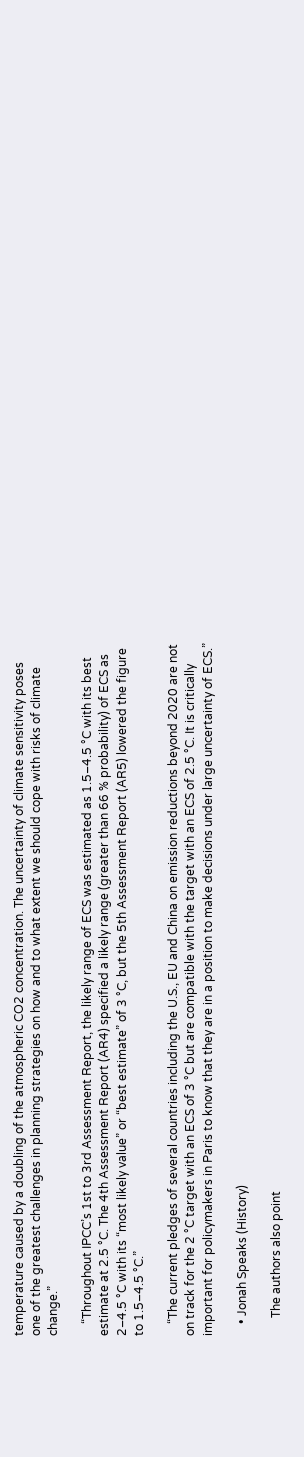temperature caused by a doubling of the atmospheric CO2 concentration. The uncertainty of climate sensitivity poses one of the greatest challenges in planning strategies on how and to what extent we should cope with risks of climate change.”

    “Throughout IPCC’s 1st to 3rd Assessment Report, the likely range of ECS was estimated as 1.5–4.5 °C with its best estimate at 2.5 °C. The 4th Assessment Report (AR4) specified a likely range (greater than 66 % probability) of ECS as 2–4.5 °C with its “most likely value” or “best estimate” of 3 °C, but the 5th Assessment Report (AR5) lowered the figure to 1.5–4.5 °C.”

    “The current pledges of several countries including the U.S., EU and China on emission reductions beyond 2020 are not on track for the 2 °C target with an ECS of 3 °C but are compatible with the target with an ECS of 2.5 °C. It is critically important for policymakers in Paris to know that they are in a position to make decisions under large uncertainty of ECS.”

    • Jonah Speaks (History)

      The authors also point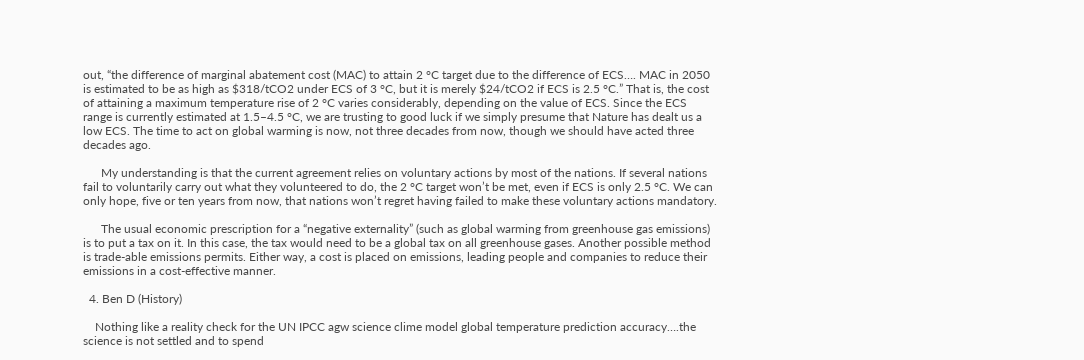out, “the difference of marginal abatement cost (MAC) to attain 2 °C target due to the difference of ECS…. MAC in 2050 is estimated to be as high as $318/tCO2 under ECS of 3 °C, but it is merely $24/tCO2 if ECS is 2.5 °C.” That is, the cost of attaining a maximum temperature rise of 2 °C varies considerably, depending on the value of ECS. Since the ECS range is currently estimated at 1.5–4.5 °C, we are trusting to good luck if we simply presume that Nature has dealt us a low ECS. The time to act on global warming is now, not three decades from now, though we should have acted three decades ago.

      My understanding is that the current agreement relies on voluntary actions by most of the nations. If several nations fail to voluntarily carry out what they volunteered to do, the 2 °C target won’t be met, even if ECS is only 2.5 °C. We can only hope, five or ten years from now, that nations won’t regret having failed to make these voluntary actions mandatory.

      The usual economic prescription for a “negative externality” (such as global warming from greenhouse gas emissions) is to put a tax on it. In this case, the tax would need to be a global tax on all greenhouse gases. Another possible method is trade-able emissions permits. Either way, a cost is placed on emissions, leading people and companies to reduce their emissions in a cost-effective manner.

  4. Ben D (History)

    Nothing like a reality check for the UN IPCC agw science clime model global temperature prediction accuracy….the science is not settled and to spend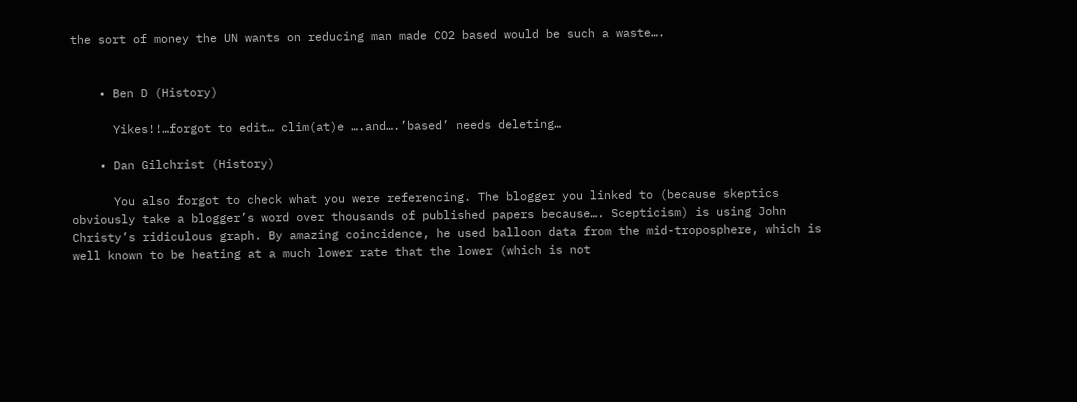the sort of money the UN wants on reducing man made CO2 based would be such a waste….


    • Ben D (History)

      Yikes!!…forgot to edit… clim(at)e ….and….’based’ needs deleting…

    • Dan Gilchrist (History)

      You also forgot to check what you were referencing. The blogger you linked to (because skeptics obviously take a blogger’s word over thousands of published papers because…. Scepticism) is using John Christy’s ridiculous graph. By amazing coincidence, he used balloon data from the mid-troposphere, which is well known to be heating at a much lower rate that the lower (which is not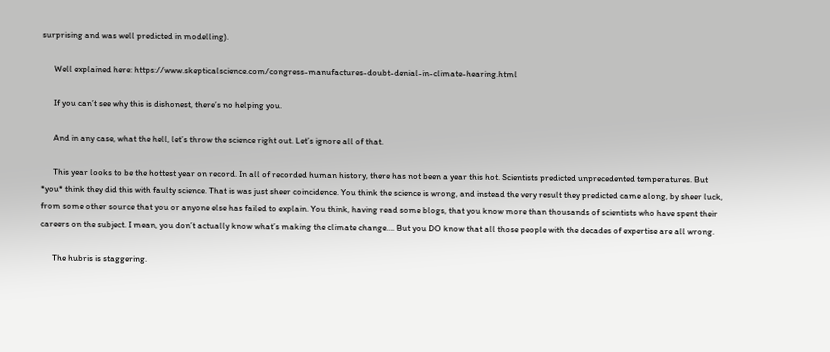surprising and was well predicted in modelling).

      Well explained here: https://www.skepticalscience.com/congress-manufactures-doubt-denial-in-climate-hearing.html

      If you can’t see why this is dishonest, there’s no helping you.

      And in any case, what the hell, let’s throw the science right out. Let’s ignore all of that.

      This year looks to be the hottest year on record. In all of recorded human history, there has not been a year this hot. Scientists predicted unprecedented temperatures. But *you* think they did this with faulty science. That is was just sheer coincidence. You think the science is wrong, and instead the very result they predicted came along, by sheer luck, from some other source that you or anyone else has failed to explain. You think, having read some blogs, that you know more than thousands of scientists who have spent their careers on the subject. I mean, you don’t actually know what’s making the climate change…. But you DO know that all those people with the decades of expertise are all wrong.

      The hubris is staggering.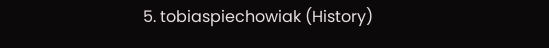5. tobiaspiechowiak (History)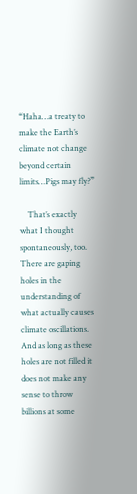“Haha…a treaty to make the Earth’s climate not change beyond certain limits…Pigs may fly?”

    That’s exactly what I thought spontaneously, too. There are gaping holes in the understanding of what actually causes climate oscillations. And as long as these holes are not filled it does not make any sense to throw billions at some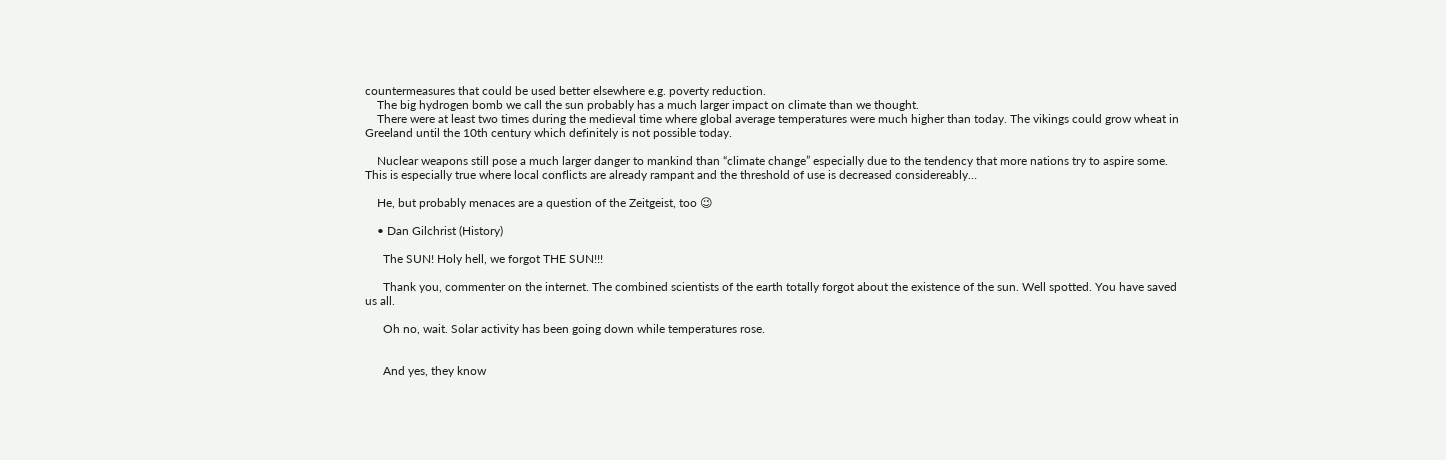countermeasures that could be used better elsewhere e.g. poverty reduction.
    The big hydrogen bomb we call the sun probably has a much larger impact on climate than we thought.
    There were at least two times during the medieval time where global average temperatures were much higher than today. The vikings could grow wheat in Greeland until the 10th century which definitely is not possible today.

    Nuclear weapons still pose a much larger danger to mankind than “climate change” especially due to the tendency that more nations try to aspire some. This is especially true where local conflicts are already rampant and the threshold of use is decreased considereably…

    He, but probably menaces are a question of the Zeitgeist, too 😉

    • Dan Gilchrist (History)

      The SUN! Holy hell, we forgot THE SUN!!!

      Thank you, commenter on the internet. The combined scientists of the earth totally forgot about the existence of the sun. Well spotted. You have saved us all.

      Oh no, wait. Solar activity has been going down while temperatures rose.


      And yes, they know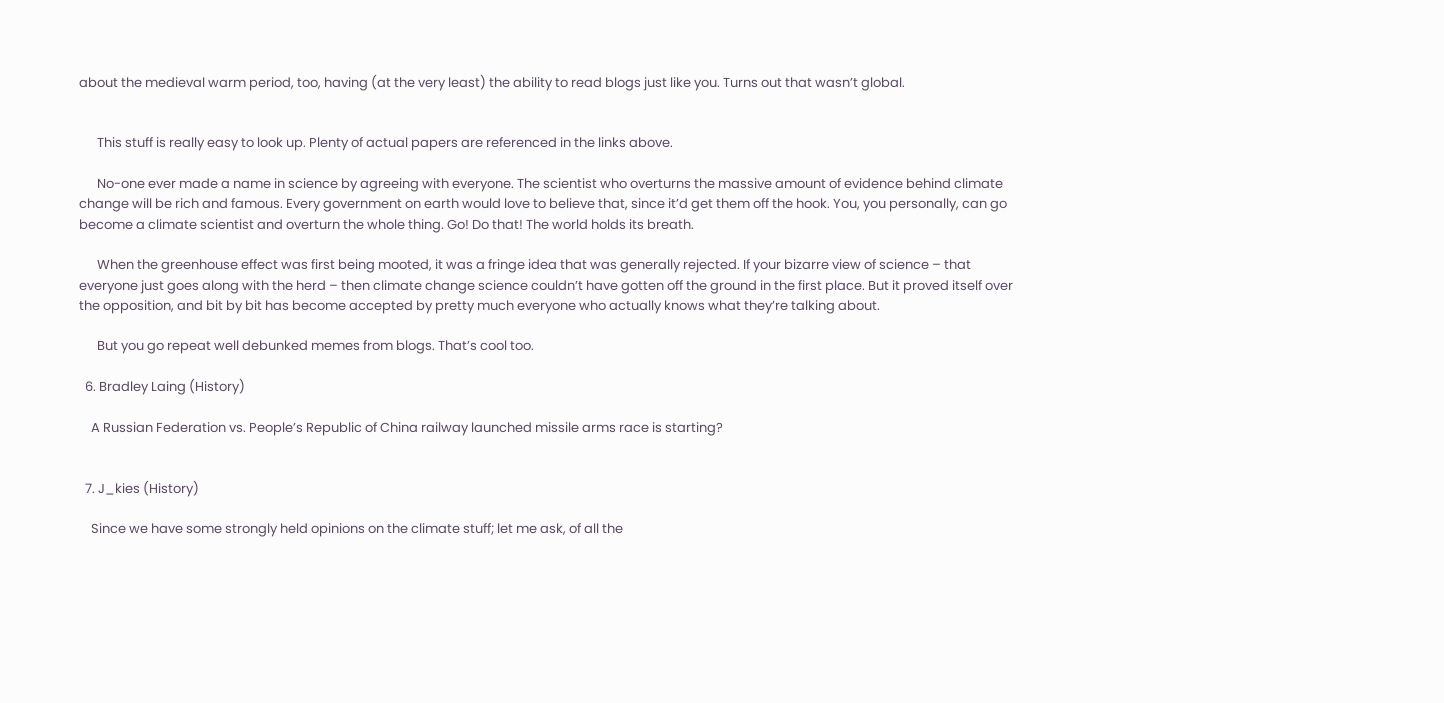about the medieval warm period, too, having (at the very least) the ability to read blogs just like you. Turns out that wasn’t global.


      This stuff is really easy to look up. Plenty of actual papers are referenced in the links above.

      No-one ever made a name in science by agreeing with everyone. The scientist who overturns the massive amount of evidence behind climate change will be rich and famous. Every government on earth would love to believe that, since it’d get them off the hook. You, you personally, can go become a climate scientist and overturn the whole thing. Go! Do that! The world holds its breath.

      When the greenhouse effect was first being mooted, it was a fringe idea that was generally rejected. If your bizarre view of science – that everyone just goes along with the herd – then climate change science couldn’t have gotten off the ground in the first place. But it proved itself over the opposition, and bit by bit has become accepted by pretty much everyone who actually knows what they’re talking about.

      But you go repeat well debunked memes from blogs. That’s cool too.

  6. Bradley Laing (History)

    A Russian Federation vs. People’s Republic of China railway launched missile arms race is starting?


  7. J_kies (History)

    Since we have some strongly held opinions on the climate stuff; let me ask, of all the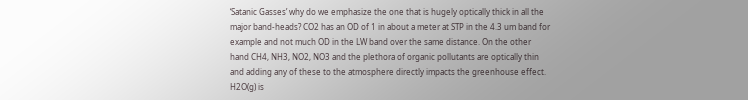‘Satanic Gasses’ why do we emphasize the one that is hugely optically thick in all the major band-heads? CO2 has an OD of 1 in about a meter at STP in the 4.3 um band for example and not much OD in the LW band over the same distance. On the other hand CH4, NH3, NO2, NO3 and the plethora of organic pollutants are optically thin and adding any of these to the atmosphere directly impacts the greenhouse effect. H2O(g) is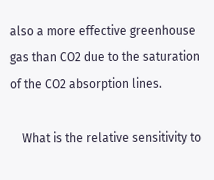also a more effective greenhouse gas than CO2 due to the saturation of the CO2 absorption lines.

    What is the relative sensitivity to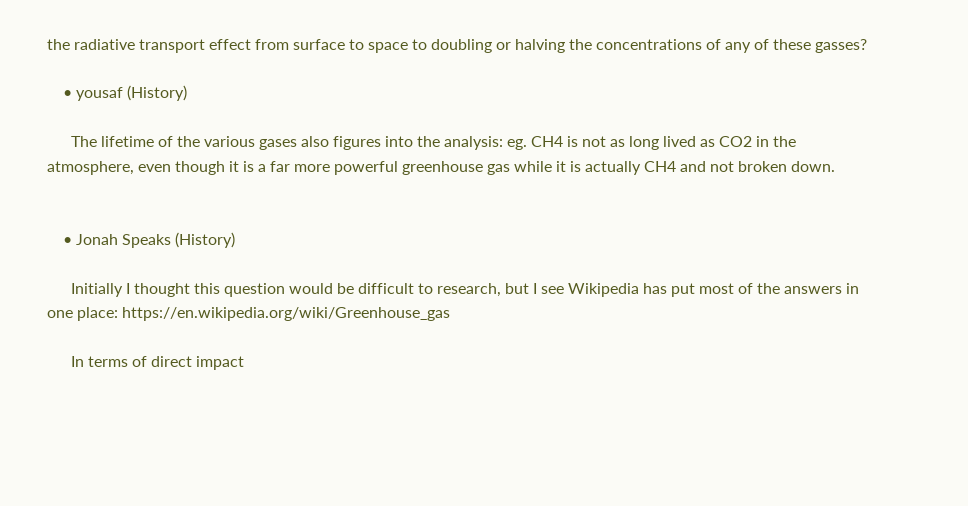the radiative transport effect from surface to space to doubling or halving the concentrations of any of these gasses?

    • yousaf (History)

      The lifetime of the various gases also figures into the analysis: eg. CH4 is not as long lived as CO2 in the atmosphere, even though it is a far more powerful greenhouse gas while it is actually CH4 and not broken down.


    • Jonah Speaks (History)

      Initially I thought this question would be difficult to research, but I see Wikipedia has put most of the answers in one place: https://en.wikipedia.org/wiki/Greenhouse_gas

      In terms of direct impact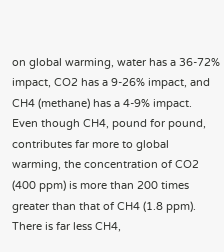on global warming, water has a 36-72% impact, CO2 has a 9-26% impact, and CH4 (methane) has a 4-9% impact. Even though CH4, pound for pound, contributes far more to global warming, the concentration of CO2 (400 ppm) is more than 200 times greater than that of CH4 (1.8 ppm). There is far less CH4,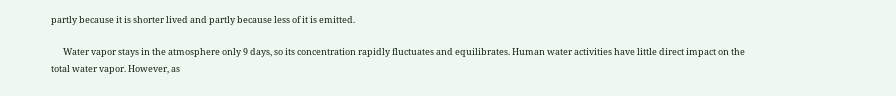partly because it is shorter lived and partly because less of it is emitted.

      Water vapor stays in the atmosphere only 9 days, so its concentration rapidly fluctuates and equilibrates. Human water activities have little direct impact on the total water vapor. However, as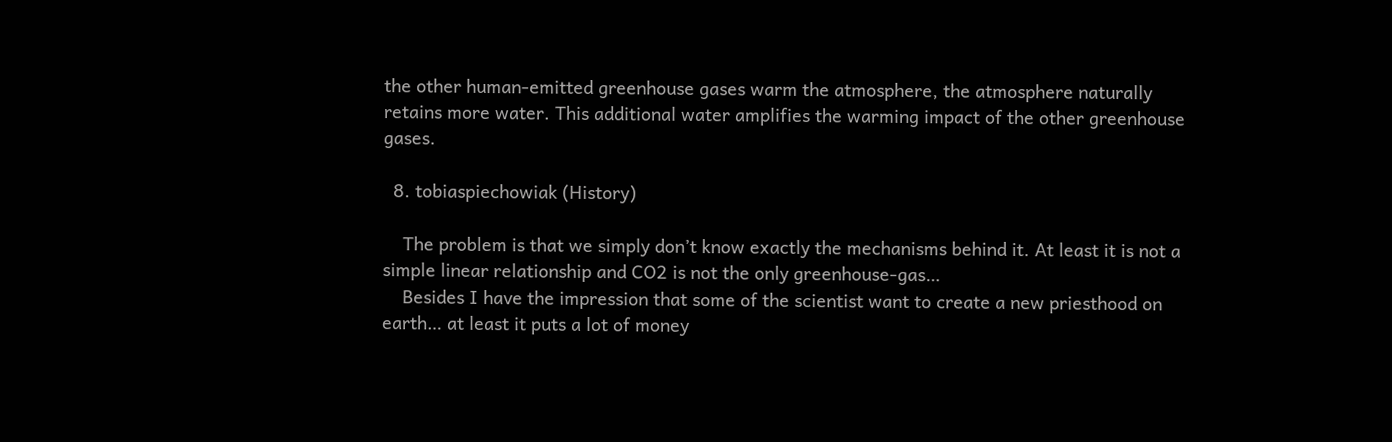the other human-emitted greenhouse gases warm the atmosphere, the atmosphere naturally retains more water. This additional water amplifies the warming impact of the other greenhouse gases.

  8. tobiaspiechowiak (History)

    The problem is that we simply don’t know exactly the mechanisms behind it. At least it is not a simple linear relationship and CO2 is not the only greenhouse-gas…
    Besides I have the impression that some of the scientist want to create a new priesthood on earth… at least it puts a lot of money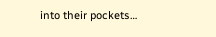into their pockets…